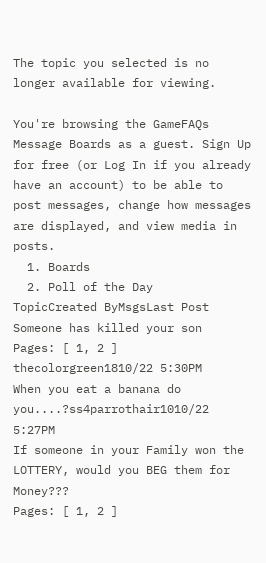The topic you selected is no longer available for viewing.

You're browsing the GameFAQs Message Boards as a guest. Sign Up for free (or Log In if you already have an account) to be able to post messages, change how messages are displayed, and view media in posts.
  1. Boards
  2. Poll of the Day
TopicCreated ByMsgsLast Post
Someone has killed your son
Pages: [ 1, 2 ]
thecolorgreen1810/22 5:30PM
When you eat a banana do you....?ss4parrothair1010/22 5:27PM
If someone in your Family won the LOTTERY, would you BEG them for Money???
Pages: [ 1, 2 ]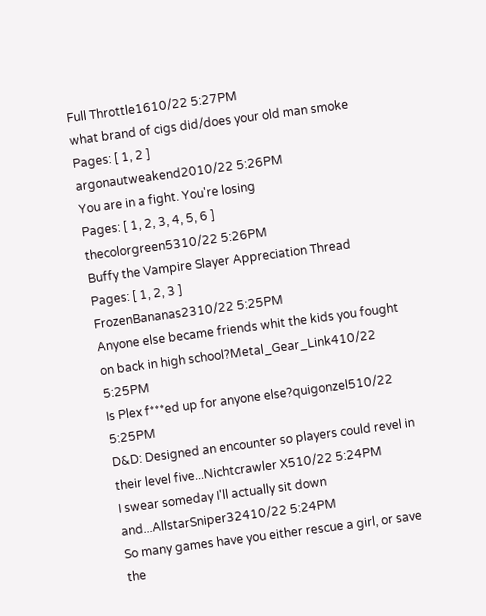Full Throttle1610/22 5:27PM
what brand of cigs did/does your old man smoke
Pages: [ 1, 2 ]
argonautweakend2010/22 5:26PM
You are in a fight. You're losing
Pages: [ 1, 2, 3, 4, 5, 6 ]
thecolorgreen5310/22 5:26PM
Buffy the Vampire Slayer Appreciation Thread
Pages: [ 1, 2, 3 ]
FrozenBananas2310/22 5:25PM
Anyone else became friends whit the kids you fought on back in high school?Metal_Gear_Link410/22 5:25PM
Is Plex f***ed up for anyone else?quigonzel510/22 5:25PM
D&D: Designed an encounter so players could revel in their level five...Nichtcrawler X510/22 5:24PM
I swear someday I'll actually sit down and...AllstarSniper32410/22 5:24PM
So many games have you either rescue a girl, or save the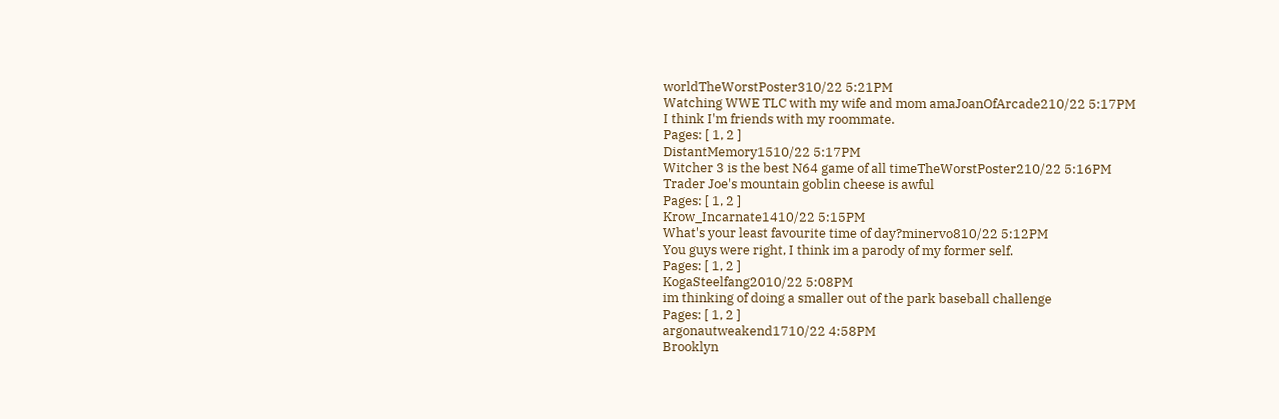worldTheWorstPoster310/22 5:21PM
Watching WWE TLC with my wife and mom amaJoanOfArcade210/22 5:17PM
I think I'm friends with my roommate.
Pages: [ 1, 2 ]
DistantMemory1510/22 5:17PM
Witcher 3 is the best N64 game of all timeTheWorstPoster210/22 5:16PM
Trader Joe's mountain goblin cheese is awful
Pages: [ 1, 2 ]
Krow_Incarnate1410/22 5:15PM
What's your least favourite time of day?minervo810/22 5:12PM
You guys were right, I think im a parody of my former self.
Pages: [ 1, 2 ]
KogaSteelfang2010/22 5:08PM
im thinking of doing a smaller out of the park baseball challenge
Pages: [ 1, 2 ]
argonautweakend1710/22 4:58PM
Brooklyn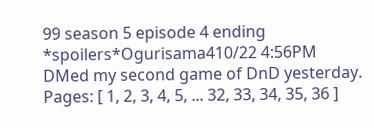99 season 5 episode 4 ending *spoilers*Ogurisama410/22 4:56PM
DMed my second game of DnD yesterday.
Pages: [ 1, 2, 3, 4, 5, ... 32, 33, 34, 35, 36 ]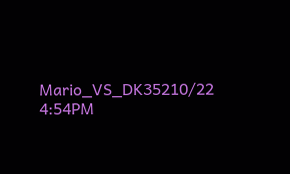Mario_VS_DK35210/22 4:54PM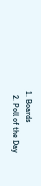1. Boards
  2. Poll of the Day